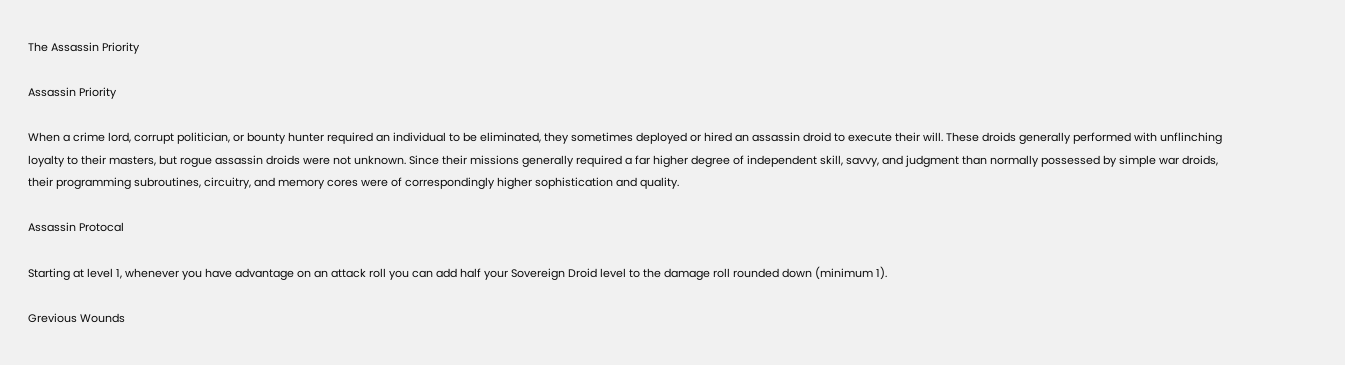The Assassin Priority

Assassin Priority

When a crime lord, corrupt politician, or bounty hunter required an individual to be eliminated, they sometimes deployed or hired an assassin droid to execute their will. These droids generally performed with unflinching loyalty to their masters, but rogue assassin droids were not unknown. Since their missions generally required a far higher degree of independent skill, savvy, and judgment than normally possessed by simple war droids, their programming subroutines, circuitry, and memory cores were of correspondingly higher sophistication and quality.

Assassin Protocal

Starting at level 1, whenever you have advantage on an attack roll you can add half your Sovereign Droid level to the damage roll rounded down (minimum 1).

Grevious Wounds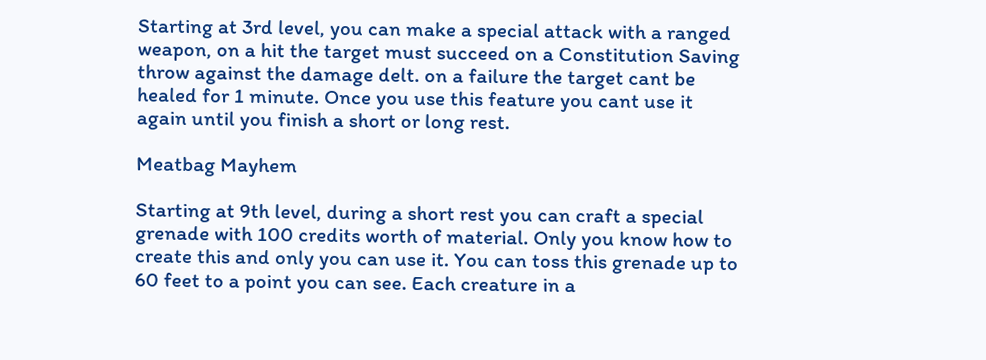Starting at 3rd level, you can make a special attack with a ranged weapon, on a hit the target must succeed on a Constitution Saving throw against the damage delt. on a failure the target cant be healed for 1 minute. Once you use this feature you cant use it again until you finish a short or long rest.

Meatbag Mayhem

Starting at 9th level, during a short rest you can craft a special grenade with 100 credits worth of material. Only you know how to create this and only you can use it. You can toss this grenade up to 60 feet to a point you can see. Each creature in a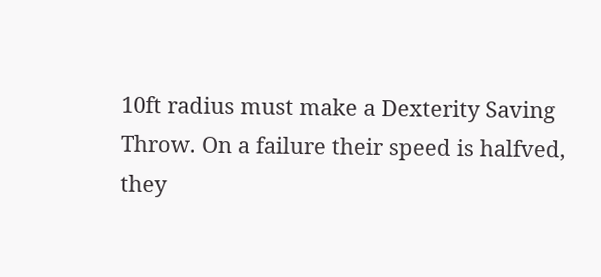10ft radius must make a Dexterity Saving Throw. On a failure their speed is halfved, they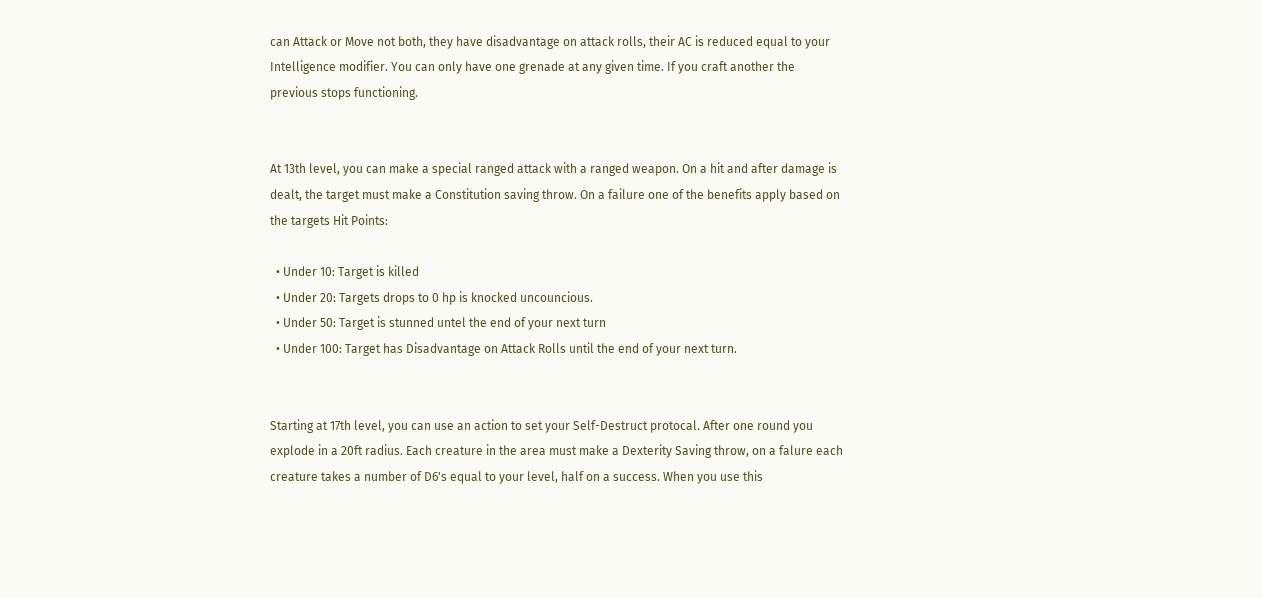can Attack or Move not both, they have disadvantage on attack rolls, their AC is reduced equal to your Intelligence modifier. You can only have one grenade at any given time. If you craft another the previous stops functioning.


At 13th level, you can make a special ranged attack with a ranged weapon. On a hit and after damage is dealt, the target must make a Constitution saving throw. On a failure one of the benefits apply based on the targets Hit Points:

  • Under 10: Target is killed
  • Under 20: Targets drops to 0 hp is knocked uncouncious.
  • Under 50: Target is stunned untel the end of your next turn
  • Under 100: Target has Disadvantage on Attack Rolls until the end of your next turn.


Starting at 17th level, you can use an action to set your Self-Destruct protocal. After one round you explode in a 20ft radius. Each creature in the area must make a Dexterity Saving throw, on a falure each creature takes a number of D6's equal to your level, half on a success. When you use this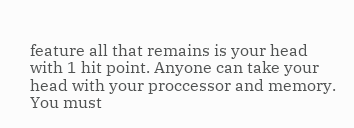feature all that remains is your head with 1 hit point. Anyone can take your head with your proccessor and memory. You must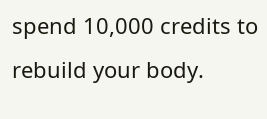spend 10,000 credits to rebuild your body.